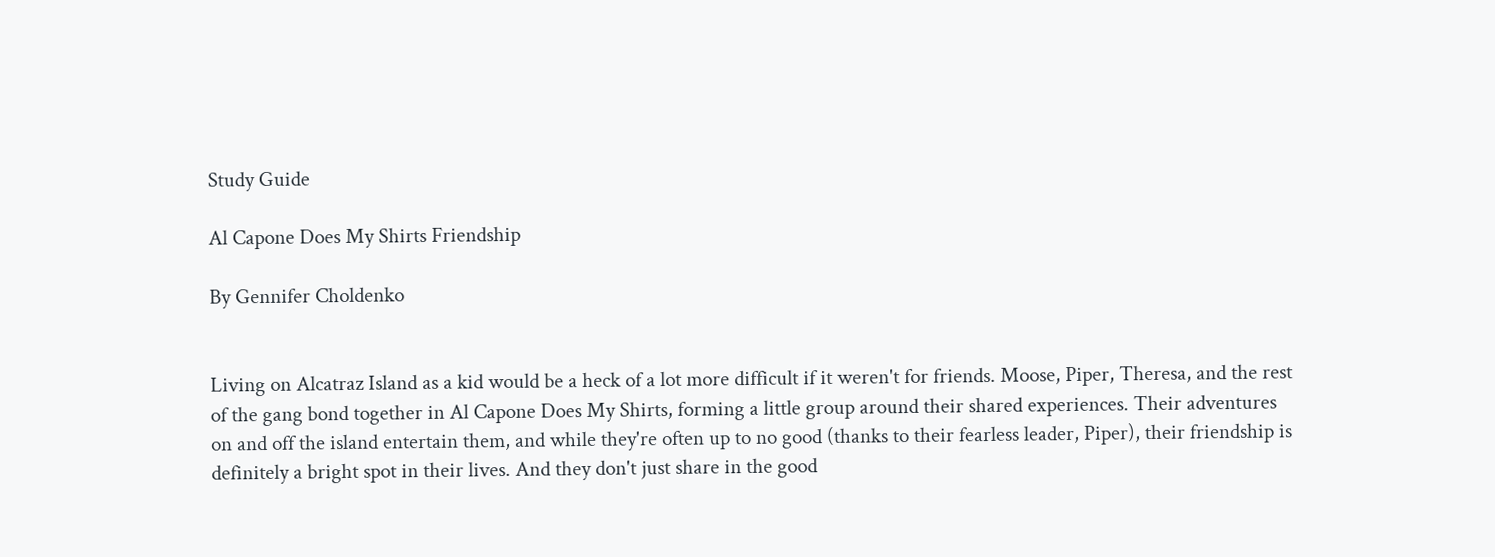Study Guide

Al Capone Does My Shirts Friendship

By Gennifer Choldenko


Living on Alcatraz Island as a kid would be a heck of a lot more difficult if it weren't for friends. Moose, Piper, Theresa, and the rest of the gang bond together in Al Capone Does My Shirts, forming a little group around their shared experiences. Their adventures on and off the island entertain them, and while they're often up to no good (thanks to their fearless leader, Piper), their friendship is definitely a bright spot in their lives. And they don't just share in the good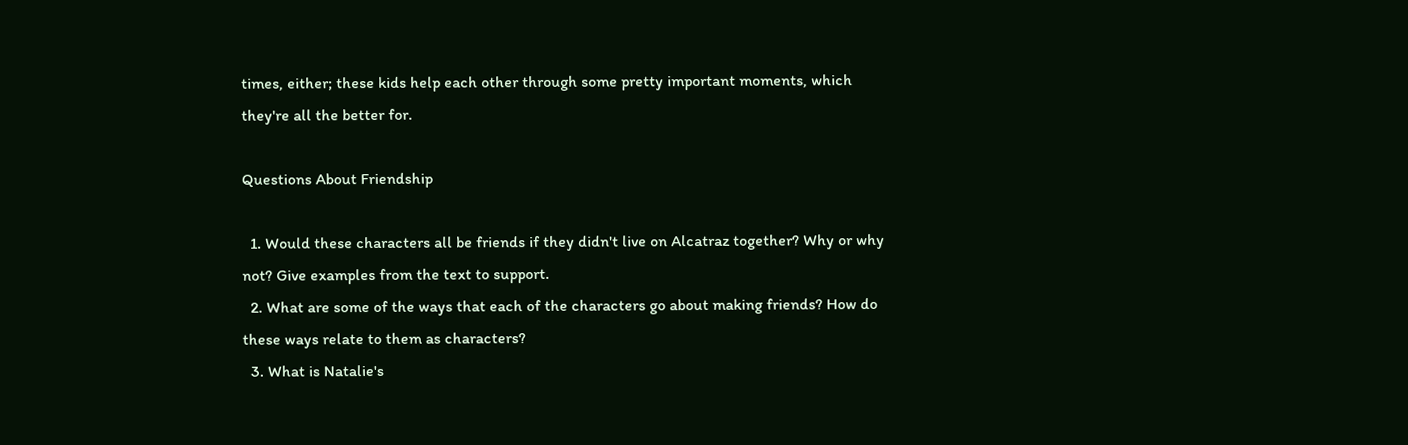times, either; these kids help each other through some pretty important moments, which they're all the better for.

Questions About Friendship

  1. Would these characters all be friends if they didn't live on Alcatraz together? Why or why not? Give examples from the text to support.
  2. What are some of the ways that each of the characters go about making friends? How do these ways relate to them as characters?
  3. What is Natalie's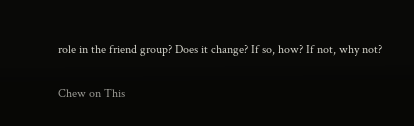role in the friend group? Does it change? If so, how? If not, why not?

Chew on This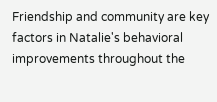Friendship and community are key factors in Natalie's behavioral improvements throughout the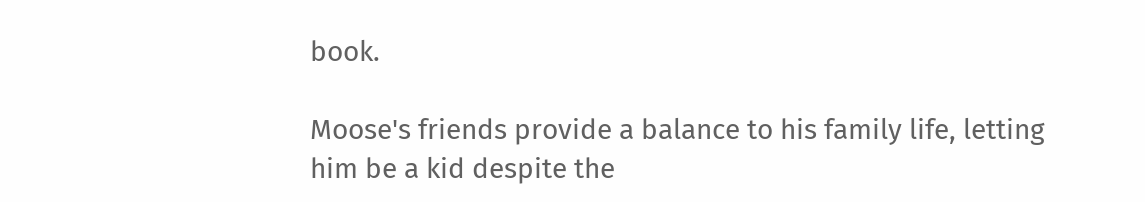book.

Moose's friends provide a balance to his family life, letting him be a kid despite the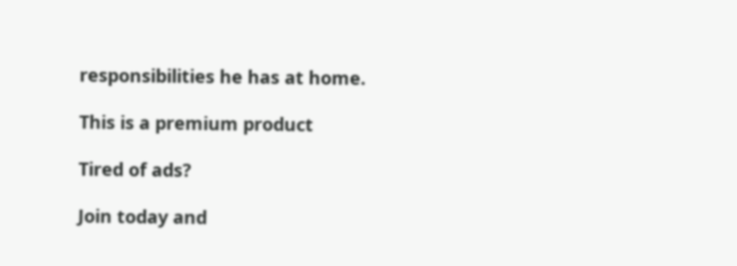responsibilities he has at home.

This is a premium product

Tired of ads?

Join today and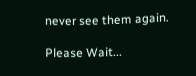never see them again.

Please Wait...